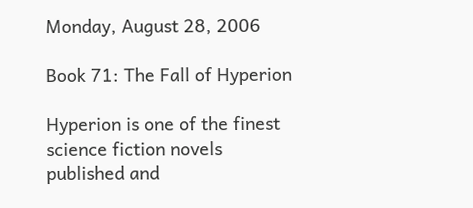Monday, August 28, 2006

Book 71: The Fall of Hyperion

Hyperion is one of the finest science fiction novels published and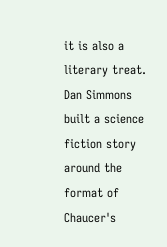it is also a literary treat. Dan Simmons built a science fiction story around the format of Chaucer's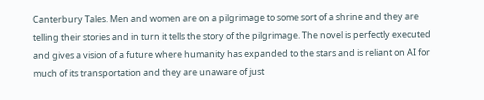Canterbury Tales. Men and women are on a pilgrimage to some sort of a shrine and they are telling their stories and in turn it tells the story of the pilgrimage. The novel is perfectly executed and gives a vision of a future where humanity has expanded to the stars and is reliant on AI for much of its transportation and they are unaware of just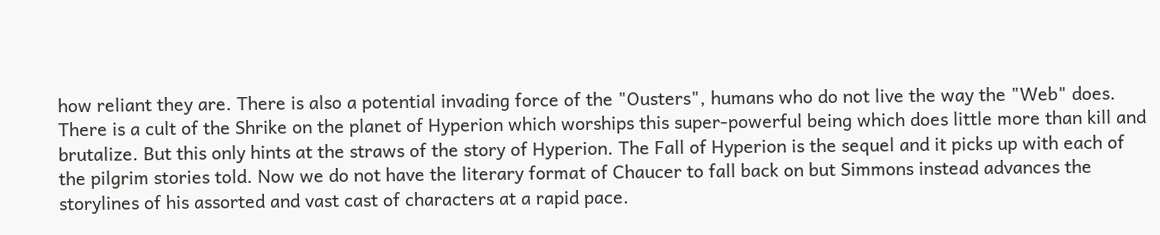how reliant they are. There is also a potential invading force of the "Ousters", humans who do not live the way the "Web" does. There is a cult of the Shrike on the planet of Hyperion which worships this super-powerful being which does little more than kill and brutalize. But this only hints at the straws of the story of Hyperion. The Fall of Hyperion is the sequel and it picks up with each of the pilgrim stories told. Now we do not have the literary format of Chaucer to fall back on but Simmons instead advances the storylines of his assorted and vast cast of characters at a rapid pace.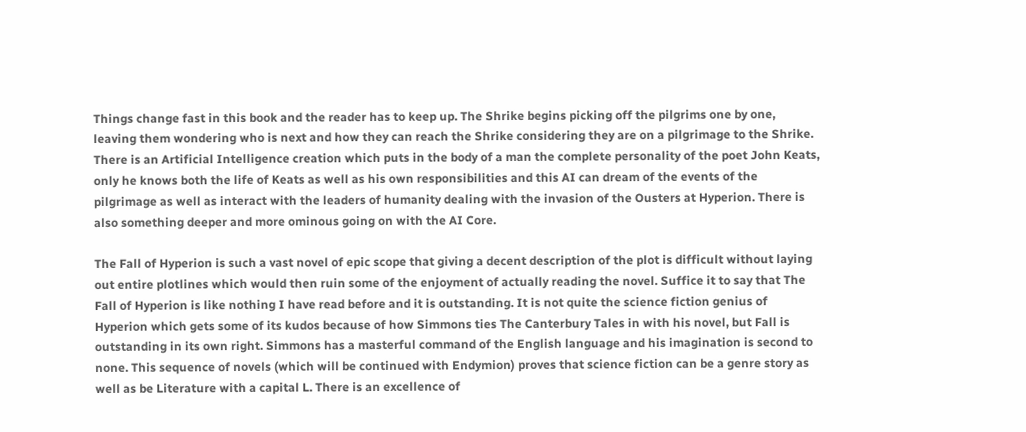Things change fast in this book and the reader has to keep up. The Shrike begins picking off the pilgrims one by one, leaving them wondering who is next and how they can reach the Shrike considering they are on a pilgrimage to the Shrike. There is an Artificial Intelligence creation which puts in the body of a man the complete personality of the poet John Keats, only he knows both the life of Keats as well as his own responsibilities and this AI can dream of the events of the pilgrimage as well as interact with the leaders of humanity dealing with the invasion of the Ousters at Hyperion. There is also something deeper and more ominous going on with the AI Core.

The Fall of Hyperion is such a vast novel of epic scope that giving a decent description of the plot is difficult without laying out entire plotlines which would then ruin some of the enjoyment of actually reading the novel. Suffice it to say that The Fall of Hyperion is like nothing I have read before and it is outstanding. It is not quite the science fiction genius of Hyperion which gets some of its kudos because of how Simmons ties The Canterbury Tales in with his novel, but Fall is outstanding in its own right. Simmons has a masterful command of the English language and his imagination is second to none. This sequence of novels (which will be continued with Endymion) proves that science fiction can be a genre story as well as be Literature with a capital L. There is an excellence of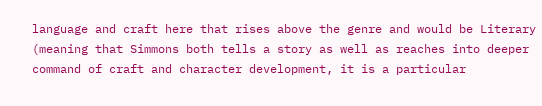language and craft here that rises above the genre and would be Literary (meaning that Simmons both tells a story as well as reaches into deeper command of craft and character development, it is a particular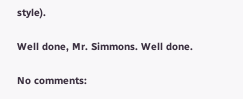style).

Well done, Mr. Simmons. Well done.

No comments: